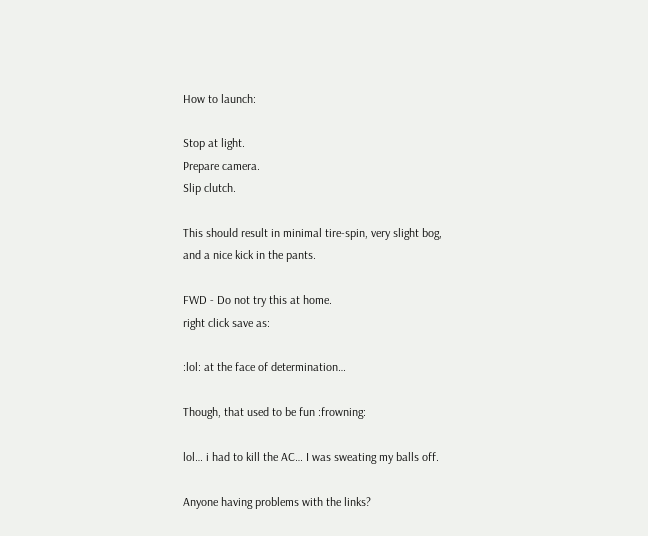How to launch:

Stop at light.
Prepare camera.
Slip clutch.

This should result in minimal tire-spin, very slight bog, and a nice kick in the pants.

FWD - Do not try this at home.
right click save as:

:lol: at the face of determination…

Though, that used to be fun :frowning:

lol… i had to kill the AC… I was sweating my balls off.

Anyone having problems with the links?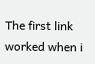The first link worked when i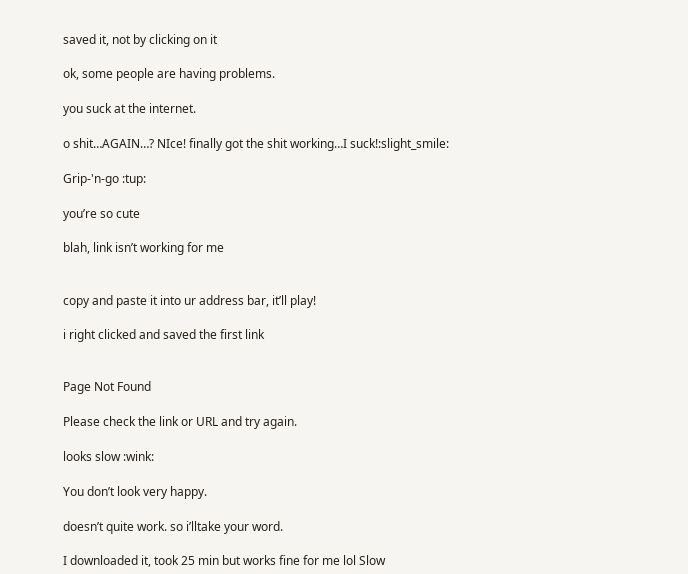saved it, not by clicking on it

ok, some people are having problems.

you suck at the internet.

o shit…AGAIN…? NIce! finally got the shit working…I suck!:slight_smile:

Grip-'n-go :tup:

you’re so cute

blah, link isn’t working for me


copy and paste it into ur address bar, it’ll play!

i right clicked and saved the first link


Page Not Found

Please check the link or URL and try again.

looks slow :wink:

You don’t look very happy.

doesn’t quite work. so i’lltake your word.

I downloaded it, took 25 min but works fine for me lol Slow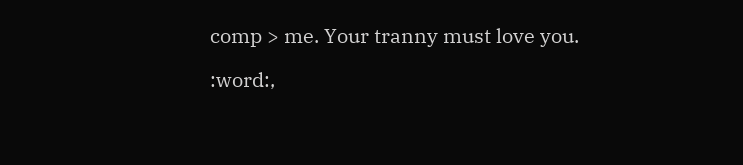comp > me. Your tranny must love you.

:word:,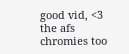good vid, <3 the afs chromies too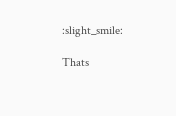:slight_smile:

Thats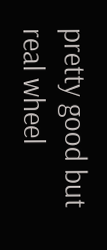pretty good but real wheel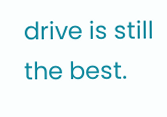drive is still the best.